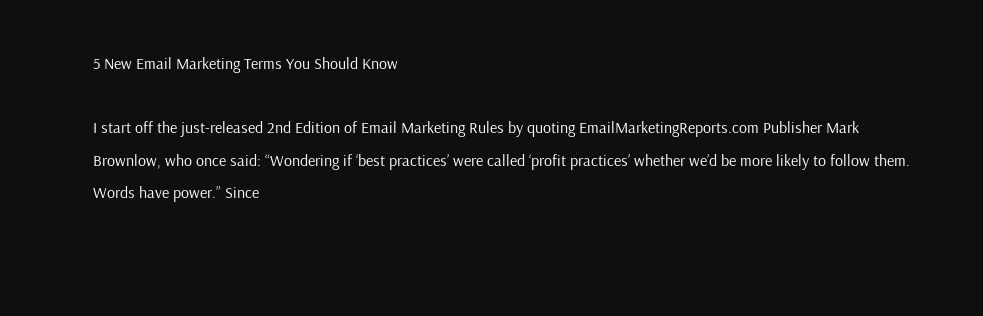5 New Email Marketing Terms You Should Know

I start off the just-released 2nd Edition of Email Marketing Rules by quoting EmailMarketingReports.com Publisher Mark Brownlow, who once said: “Wondering if ‘best practices’ were called ‘profit practices’ whether we’d be more likely to follow them. Words have power.” Since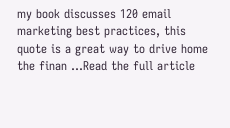my book discusses 120 email marketing best practices, this quote is a great way to drive home the finan ...Read the full article